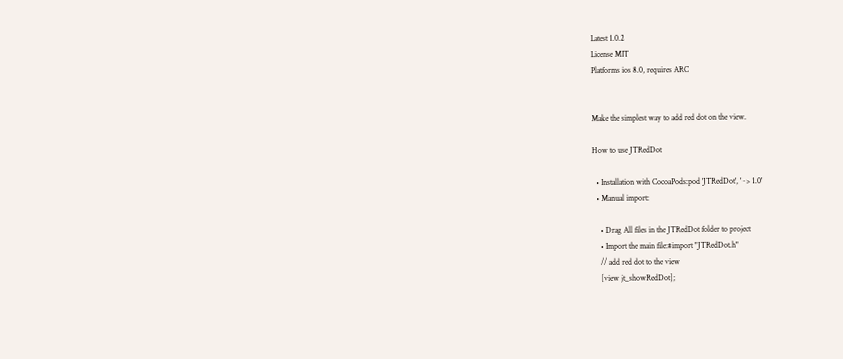Latest 1.0.2
License MIT
Platforms ios 8.0, requires ARC


Make the simplest way to add red dot on the view.

How to use JTRedDot

  • Installation with CocoaPods:pod 'JTRedDot', '~> 1.0'
  • Manual import:

    • Drag All files in the JTRedDot folder to project
    • Import the main file:#import "JTRedDot.h"
    // add red dot to the view
    [view jt_showRedDot];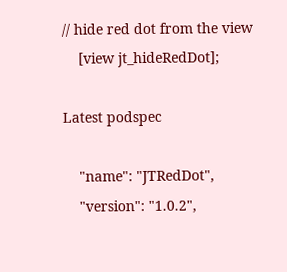// hide red dot from the view
    [view jt_hideRedDot];

Latest podspec

    "name": "JTRedDot",
    "version": "1.0.2",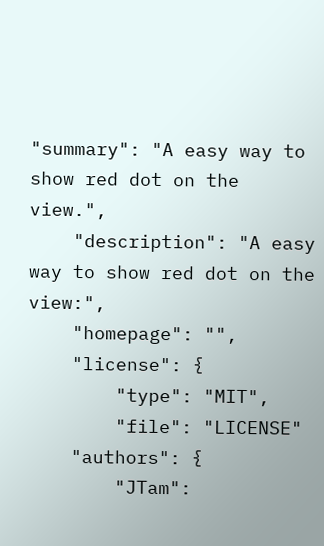"summary": "A easy way to show red dot on the view.",
    "description": "A easy way to show red dot on the view:",
    "homepage": "",
    "license": {
        "type": "MIT",
        "file": "LICENSE"
    "authors": {
        "JTam":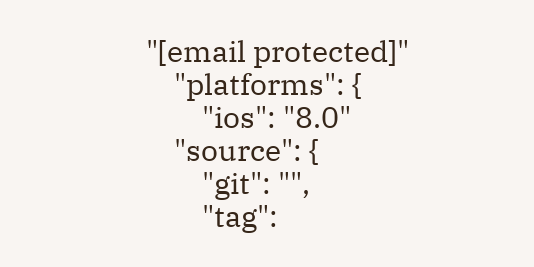"[email protected]"
    "platforms": {
        "ios": "8.0"
    "source": {
        "git": "",
        "tag":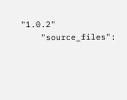"1.0.2"
    "source_files":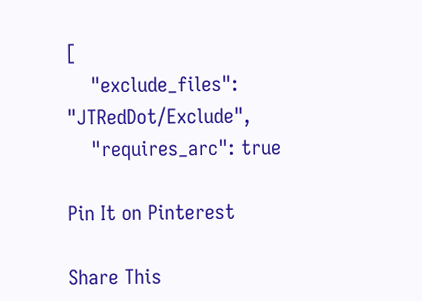[
    "exclude_files": "JTRedDot/Exclude",
    "requires_arc": true

Pin It on Pinterest

Share This